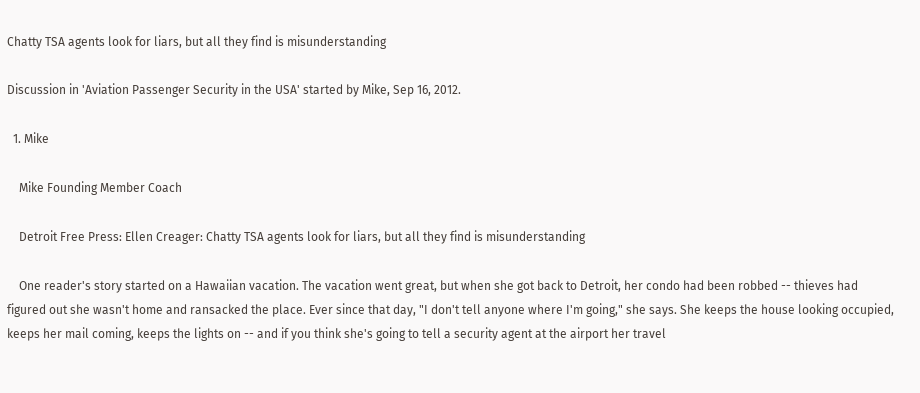Chatty TSA agents look for liars, but all they find is misunderstanding

Discussion in 'Aviation Passenger Security in the USA' started by Mike, Sep 16, 2012.

  1. Mike

    Mike Founding Member Coach

    Detroit Free Press: Ellen Creager: Chatty TSA agents look for liars, but all they find is misunderstanding

    One reader's story started on a Hawaiian vacation. The vacation went great, but when she got back to Detroit, her condo had been robbed -- thieves had figured out she wasn't home and ransacked the place. Ever since that day, "I don't tell anyone where I'm going," she says. She keeps the house looking occupied, keeps her mail coming, keeps the lights on -- and if you think she's going to tell a security agent at the airport her travel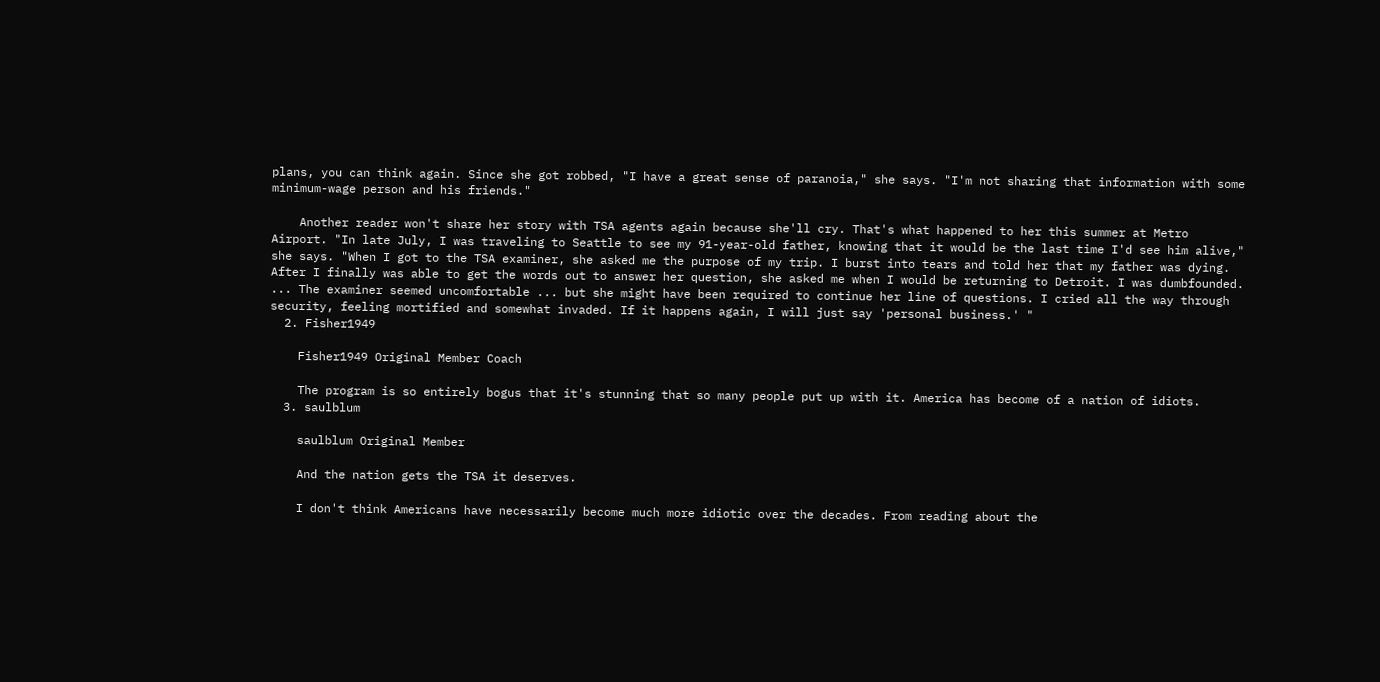plans, you can think again. Since she got robbed, "I have a great sense of paranoia," she says. "I'm not sharing that information with some minimum-wage person and his friends."

    Another reader won't share her story with TSA agents again because she'll cry. That's what happened to her this summer at Metro Airport. "In late July, I was traveling to Seattle to see my 91-year-old father, knowing that it would be the last time I'd see him alive," she says. "When I got to the TSA examiner, she asked me the purpose of my trip. I burst into tears and told her that my father was dying. After I finally was able to get the words out to answer her question, she asked me when I would be returning to Detroit. I was dumbfounded. ... The examiner seemed uncomfortable ... but she might have been required to continue her line of questions. I cried all the way through security, feeling mortified and somewhat invaded. If it happens again, I will just say 'personal business.' "
  2. Fisher1949

    Fisher1949 Original Member Coach

    The program is so entirely bogus that it's stunning that so many people put up with it. America has become of a nation of idiots.
  3. saulblum

    saulblum Original Member

    And the nation gets the TSA it deserves.

    I don't think Americans have necessarily become much more idiotic over the decades. From reading about the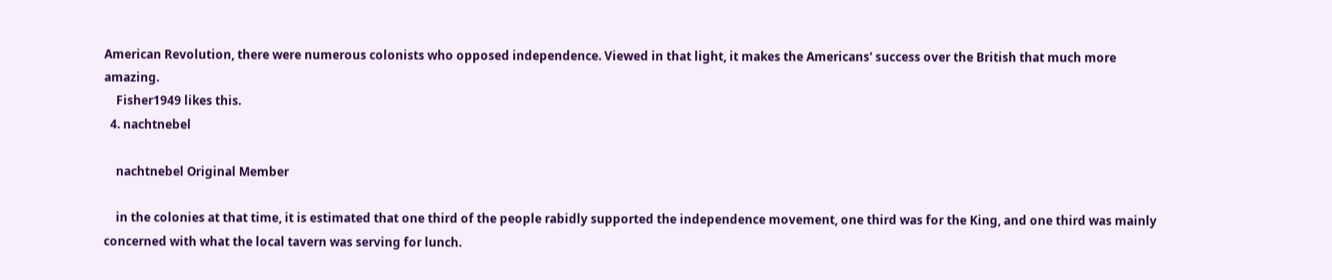American Revolution, there were numerous colonists who opposed independence. Viewed in that light, it makes the Americans' success over the British that much more amazing.
    Fisher1949 likes this.
  4. nachtnebel

    nachtnebel Original Member

    in the colonies at that time, it is estimated that one third of the people rabidly supported the independence movement, one third was for the King, and one third was mainly concerned with what the local tavern was serving for lunch.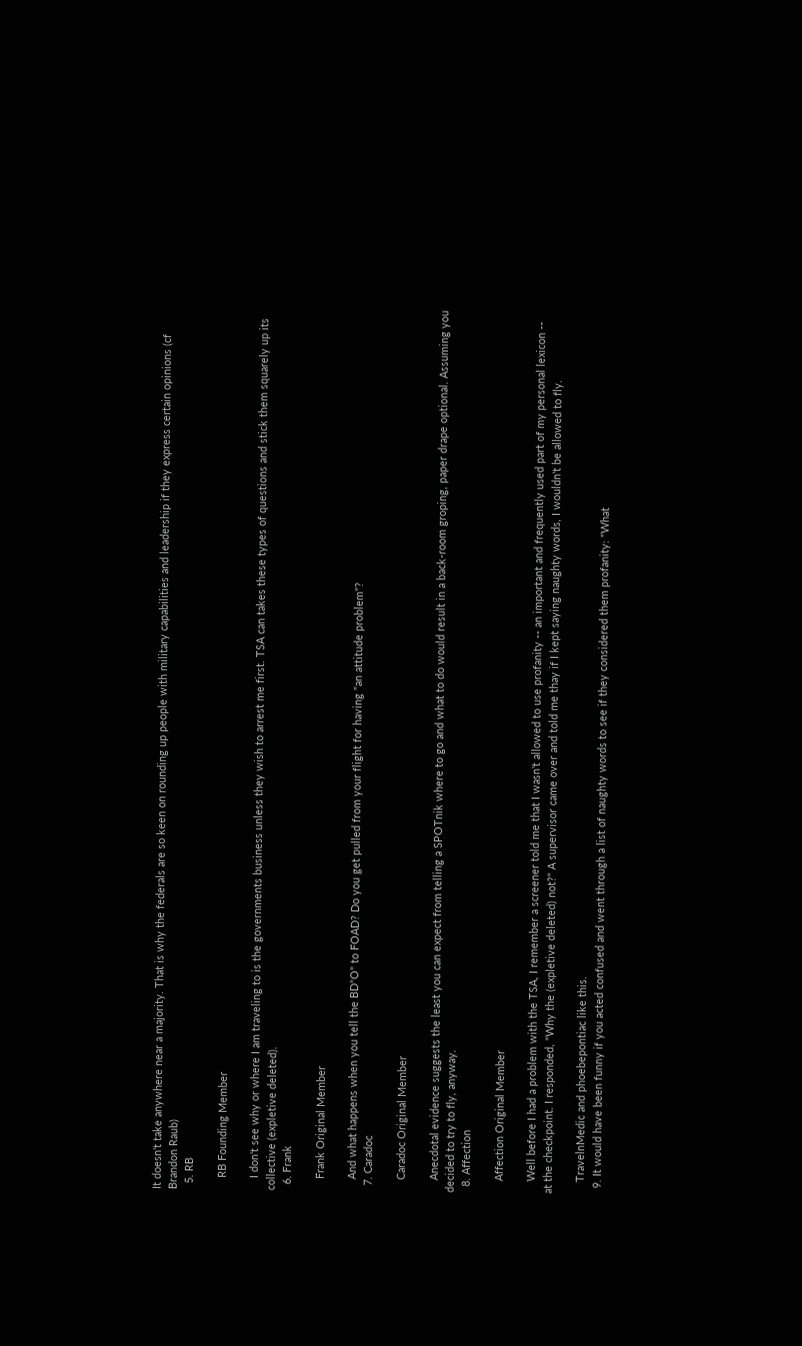It doesn't take anywhere near a majority. That is why the federals are so keen on rounding up people with military capabilities and leadership if they express certain opinions (cf Brandon Raub)
  5. RB

    RB Founding Member

    I don't see why or where I am traveling to is the governments business unless they wish to arrest me first. TSA can takes these types of questions and stick them squarely up its collective (expletive deleted).
  6. Frank

    Frank Original Member

    And what happens when you tell the BD"O" to FOAD? Do you get pulled from your flight for having "an attitude problem"?
  7. Caradoc

    Caradoc Original Member

    Anecdotal evidence suggests the least you can expect from telling a SPOTnik where to go and what to do would result in a back-room groping, paper drape optional. Assuming you decided to try to fly, anyway.
  8. Affection

    Affection Original Member

    Well before I had a problem with the TSA, I remember a screener told me that I wasn't allowed to use profanity -- an important and frequently used part of my personal lexicon -- at the checkpoint. I responded, "Why the (expletive deleted) not?" A supervisor came over and told me thay if I kept saying naughty words, I wouldn't be allowed to fly.

    TravelnMedic and phoebepontiac like this.
  9. It would have been funny if you acted confused and went through a list of naughty words to see if they considered them profanity: "What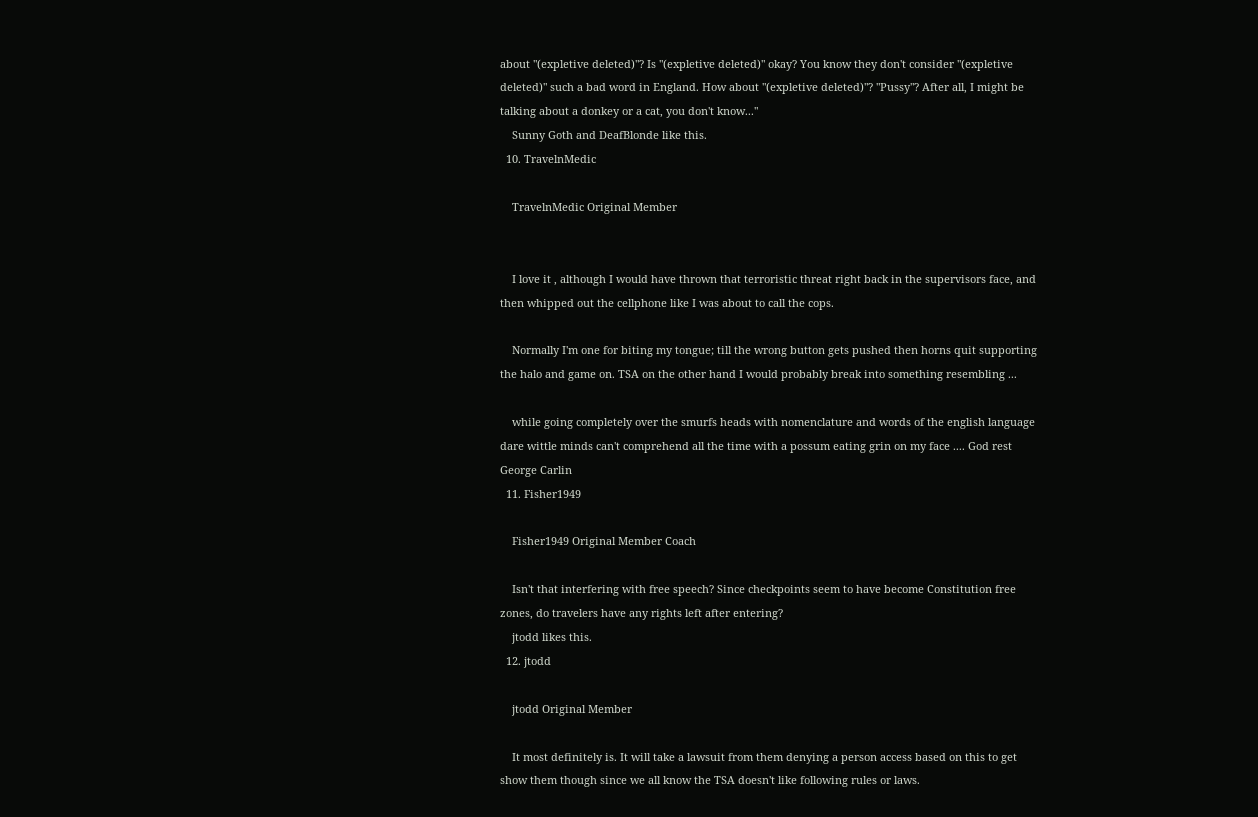about "(expletive deleted)"? Is "(expletive deleted)" okay? You know they don't consider "(expletive deleted)" such a bad word in England. How about "(expletive deleted)"? "Pussy"? After all, I might be talking about a donkey or a cat, you don't know..."
    Sunny Goth and DeafBlonde like this.
  10. TravelnMedic

    TravelnMedic Original Member


    I love it , although I would have thrown that terroristic threat right back in the supervisors face, and then whipped out the cellphone like I was about to call the cops.

    Normally I'm one for biting my tongue; till the wrong button gets pushed then horns quit supporting the halo and game on. TSA on the other hand I would probably break into something resembling ...

    while going completely over the smurfs heads with nomenclature and words of the english language dare wittle minds can't comprehend all the time with a possum eating grin on my face .... God rest George Carlin
  11. Fisher1949

    Fisher1949 Original Member Coach

    Isn't that interfering with free speech? Since checkpoints seem to have become Constitution free zones, do travelers have any rights left after entering?
    jtodd likes this.
  12. jtodd

    jtodd Original Member

    It most definitely is. It will take a lawsuit from them denying a person access based on this to get show them though since we all know the TSA doesn't like following rules or laws.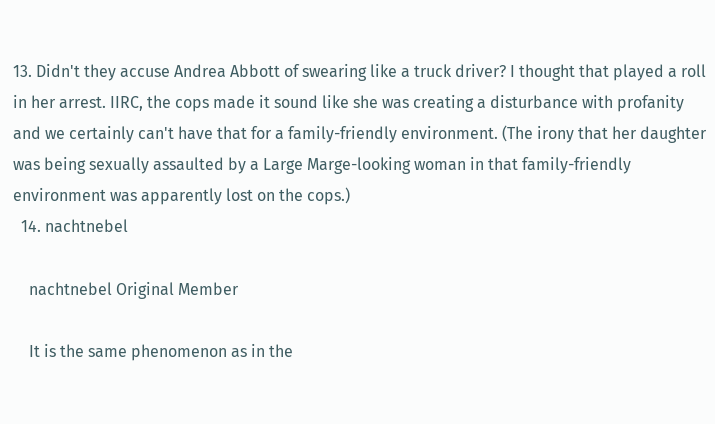13. Didn't they accuse Andrea Abbott of swearing like a truck driver? I thought that played a roll in her arrest. IIRC, the cops made it sound like she was creating a disturbance with profanity and we certainly can't have that for a family-friendly environment. (The irony that her daughter was being sexually assaulted by a Large Marge-looking woman in that family-friendly environment was apparently lost on the cops.)
  14. nachtnebel

    nachtnebel Original Member

    It is the same phenomenon as in the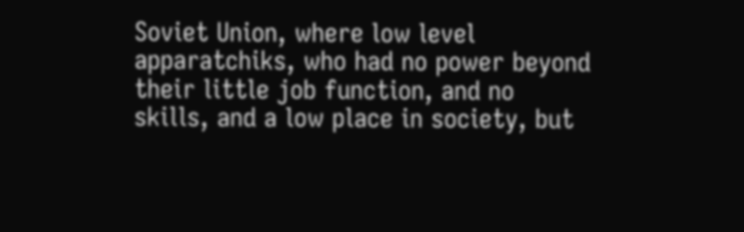Soviet Union, where low level apparatchiks, who had no power beyond their little job function, and no skills, and a low place in society, but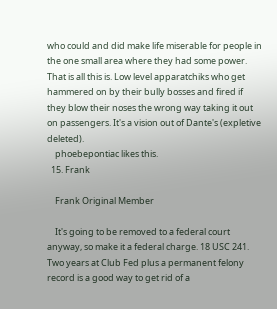who could and did make life miserable for people in the one small area where they had some power. That is all this is. Low level apparatchiks who get hammered on by their bully bosses and fired if they blow their noses the wrong way taking it out on passengers. It's a vision out of Dante's (expletive deleted).
    phoebepontiac likes this.
  15. Frank

    Frank Original Member

    It's going to be removed to a federal court anyway, so make it a federal charge. 18 USC 241. Two years at Club Fed plus a permanent felony record is a good way to get rid of a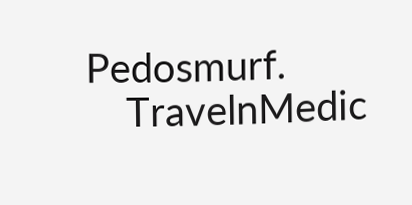Pedosmurf.
    TravelnMedic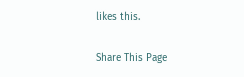likes this.

Share This Page